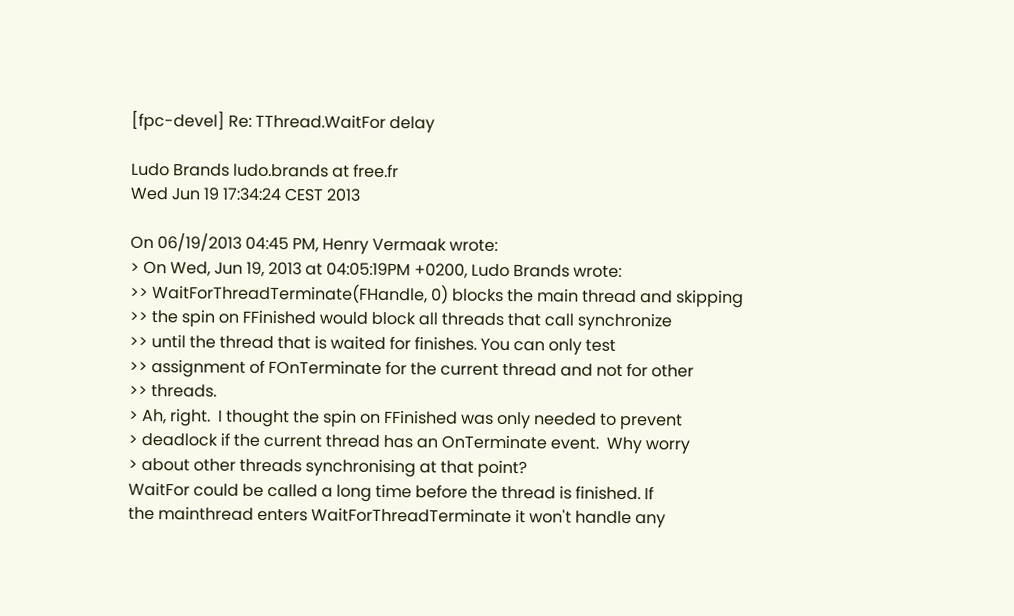[fpc-devel] Re: TThread.WaitFor delay

Ludo Brands ludo.brands at free.fr
Wed Jun 19 17:34:24 CEST 2013

On 06/19/2013 04:45 PM, Henry Vermaak wrote:
> On Wed, Jun 19, 2013 at 04:05:19PM +0200, Ludo Brands wrote:
>> WaitForThreadTerminate(FHandle, 0) blocks the main thread and skipping
>> the spin on FFinished would block all threads that call synchronize
>> until the thread that is waited for finishes. You can only test
>> assignment of FOnTerminate for the current thread and not for other
>> threads.
> Ah, right.  I thought the spin on FFinished was only needed to prevent
> deadlock if the current thread has an OnTerminate event.  Why worry
> about other threads synchronising at that point?
WaitFor could be called a long time before the thread is finished. If
the mainthread enters WaitForThreadTerminate it won't handle any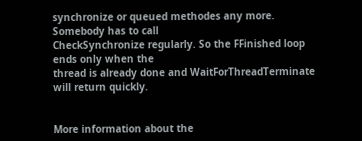synchronize or queued methodes any more. Somebody has to call
CheckSynchronize regularly. So the FFinished loop ends only when the
thread is already done and WaitForThreadTerminate will return quickly.


More information about the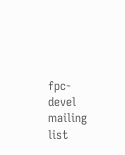fpc-devel mailing list